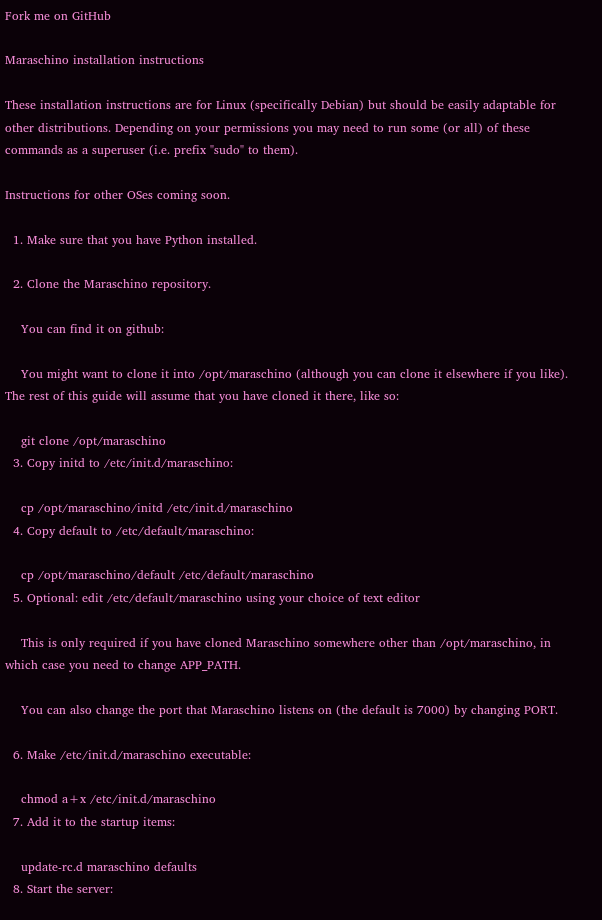Fork me on GitHub

Maraschino installation instructions

These installation instructions are for Linux (specifically Debian) but should be easily adaptable for other distributions. Depending on your permissions you may need to run some (or all) of these commands as a superuser (i.e. prefix "sudo" to them).

Instructions for other OSes coming soon.

  1. Make sure that you have Python installed.

  2. Clone the Maraschino repository.

    You can find it on github:

    You might want to clone it into /opt/maraschino (although you can clone it elsewhere if you like). The rest of this guide will assume that you have cloned it there, like so:

    git clone /opt/maraschino
  3. Copy initd to /etc/init.d/maraschino:

    cp /opt/maraschino/initd /etc/init.d/maraschino
  4. Copy default to /etc/default/maraschino:

    cp /opt/maraschino/default /etc/default/maraschino
  5. Optional: edit /etc/default/maraschino using your choice of text editor

    This is only required if you have cloned Maraschino somewhere other than /opt/maraschino, in which case you need to change APP_PATH.

    You can also change the port that Maraschino listens on (the default is 7000) by changing PORT.

  6. Make /etc/init.d/maraschino executable:

    chmod a+x /etc/init.d/maraschino
  7. Add it to the startup items:

    update-rc.d maraschino defaults
  8. Start the server: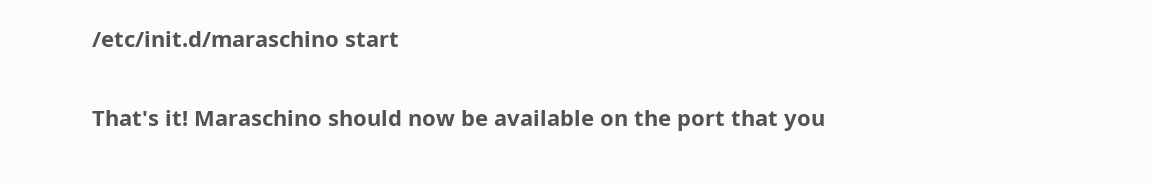/etc/init.d/maraschino start

That's it! Maraschino should now be available on the port that you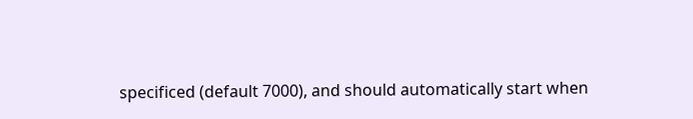specificed (default 7000), and should automatically start when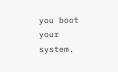you boot your system.